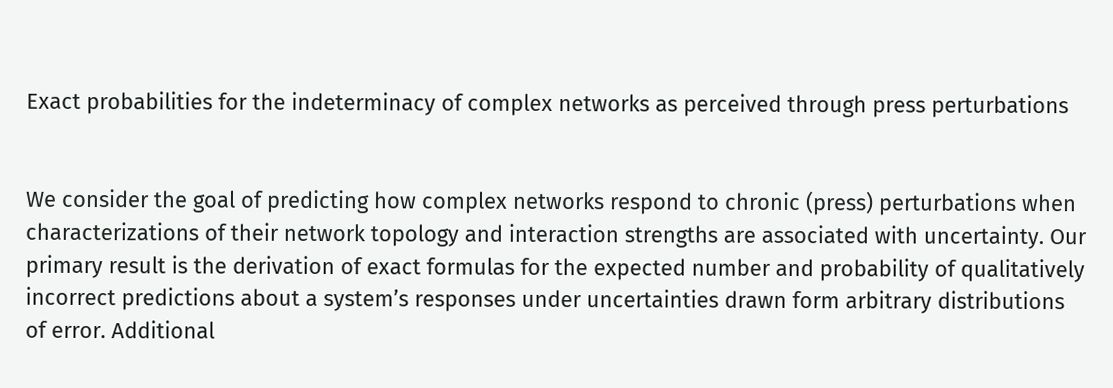Exact probabilities for the indeterminacy of complex networks as perceived through press perturbations


We consider the goal of predicting how complex networks respond to chronic (press) perturbations when characterizations of their network topology and interaction strengths are associated with uncertainty. Our primary result is the derivation of exact formulas for the expected number and probability of qualitatively incorrect predictions about a system’s responses under uncertainties drawn form arbitrary distributions of error. Additional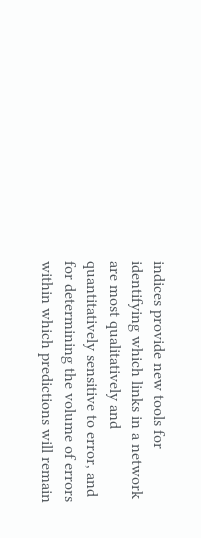indices provide new tools for identifying which links in a network are most qualitatively and quantitatively sensitive to error, and for determining the volume of errors within which predictions will remain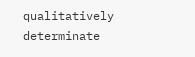qualitatively determinate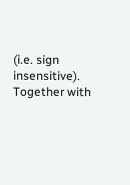(i.e. sign insensitive). Together with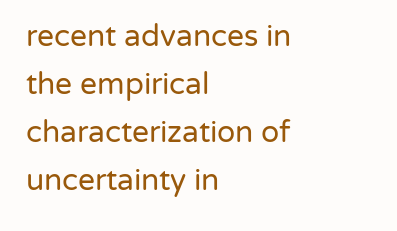recent advances in the empirical characterization of uncertainty in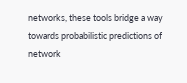networks, these tools bridge a way towards probabilistic predictions of network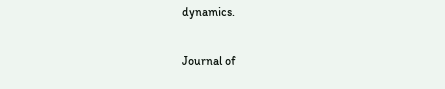dynamics.

Journal of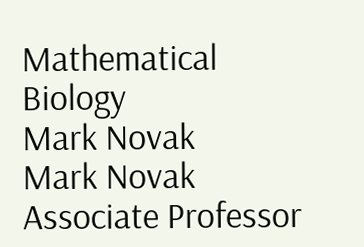Mathematical Biology
Mark Novak
Mark Novak
Associate Professor